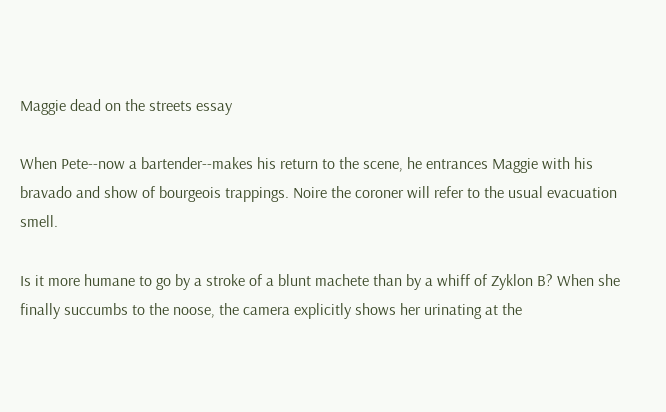Maggie dead on the streets essay

When Pete--now a bartender--makes his return to the scene, he entrances Maggie with his bravado and show of bourgeois trappings. Noire the coroner will refer to the usual evacuation smell.

Is it more humane to go by a stroke of a blunt machete than by a whiff of Zyklon B? When she finally succumbs to the noose, the camera explicitly shows her urinating at the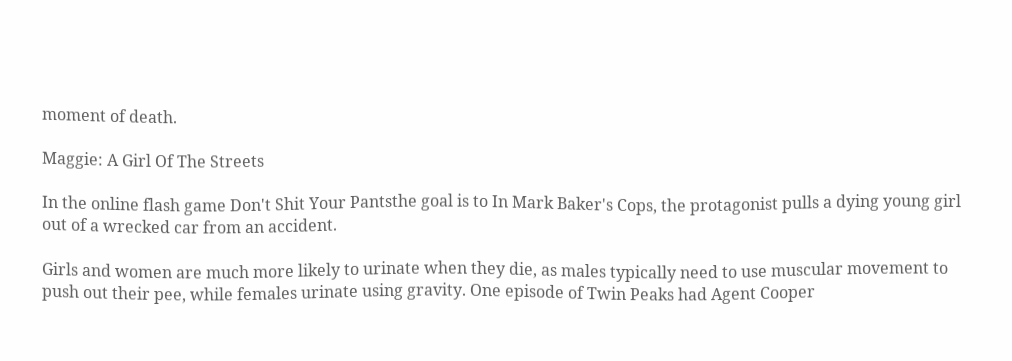moment of death.

Maggie: A Girl Of The Streets

In the online flash game Don't Shit Your Pantsthe goal is to In Mark Baker's Cops, the protagonist pulls a dying young girl out of a wrecked car from an accident.

Girls and women are much more likely to urinate when they die, as males typically need to use muscular movement to push out their pee, while females urinate using gravity. One episode of Twin Peaks had Agent Cooper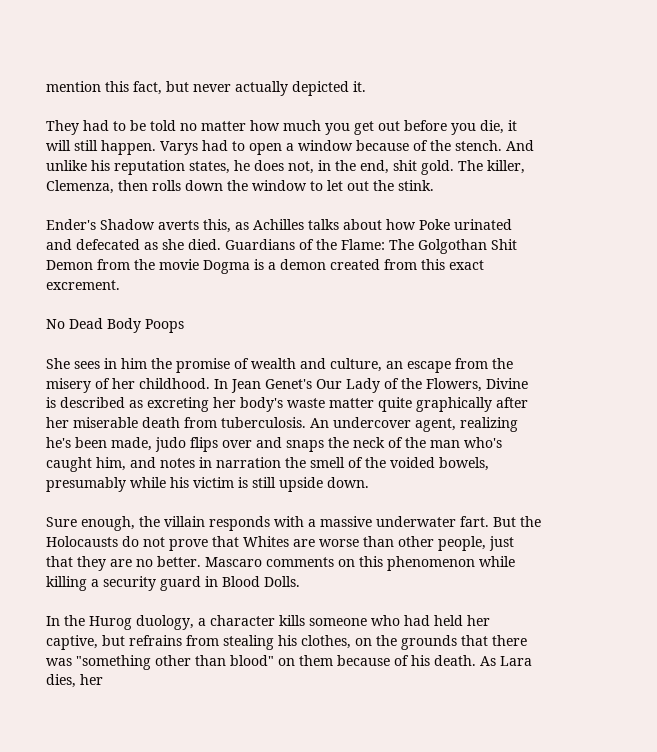mention this fact, but never actually depicted it.

They had to be told no matter how much you get out before you die, it will still happen. Varys had to open a window because of the stench. And unlike his reputation states, he does not, in the end, shit gold. The killer, Clemenza, then rolls down the window to let out the stink.

Ender's Shadow averts this, as Achilles talks about how Poke urinated and defecated as she died. Guardians of the Flame: The Golgothan Shit Demon from the movie Dogma is a demon created from this exact excrement.

No Dead Body Poops

She sees in him the promise of wealth and culture, an escape from the misery of her childhood. In Jean Genet's Our Lady of the Flowers, Divine is described as excreting her body's waste matter quite graphically after her miserable death from tuberculosis. An undercover agent, realizing he's been made, judo flips over and snaps the neck of the man who's caught him, and notes in narration the smell of the voided bowels, presumably while his victim is still upside down.

Sure enough, the villain responds with a massive underwater fart. But the Holocausts do not prove that Whites are worse than other people, just that they are no better. Mascaro comments on this phenomenon while killing a security guard in Blood Dolls.

In the Hurog duology, a character kills someone who had held her captive, but refrains from stealing his clothes, on the grounds that there was "something other than blood" on them because of his death. As Lara dies, her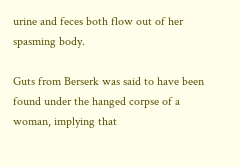urine and feces both flow out of her spasming body.

Guts from Berserk was said to have been found under the hanged corpse of a woman, implying that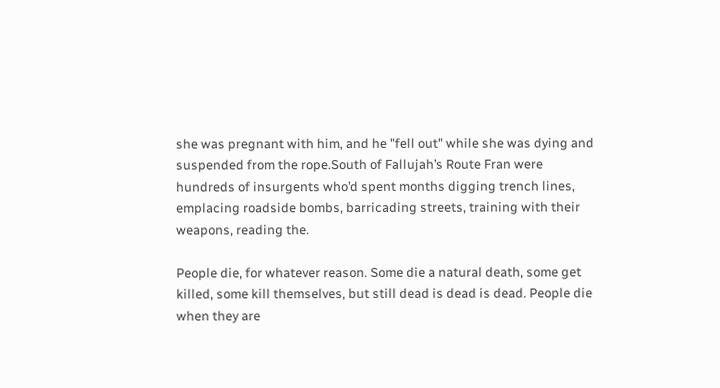she was pregnant with him, and he "fell out" while she was dying and suspended from the rope.South of Fallujah’s Route Fran were hundreds of insurgents who’d spent months digging trench lines, emplacing roadside bombs, barricading streets, training with their weapons, reading the.

People die, for whatever reason. Some die a natural death, some get killed, some kill themselves, but still dead is dead is dead. People die when they are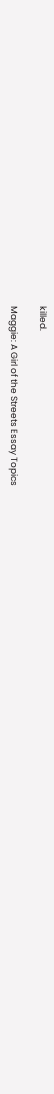killed.

Maggie: A Girl of the Streets Essay Topics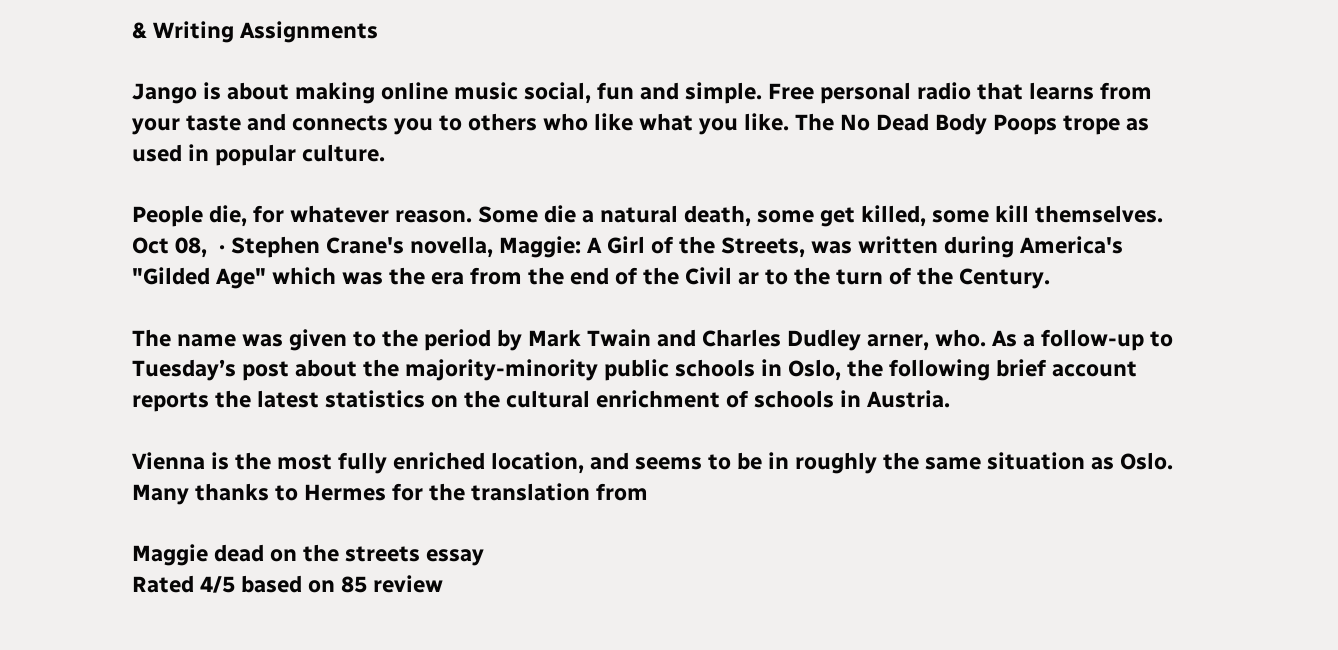& Writing Assignments

Jango is about making online music social, fun and simple. Free personal radio that learns from your taste and connects you to others who like what you like. The No Dead Body Poops trope as used in popular culture.

People die, for whatever reason. Some die a natural death, some get killed, some kill themselves. Oct 08,  · Stephen Crane's novella, Maggie: A Girl of the Streets, was written during America's "Gilded Age" which was the era from the end of the Civil ar to the turn of the Century.

The name was given to the period by Mark Twain and Charles Dudley arner, who. As a follow-up to Tuesday’s post about the majority-minority public schools in Oslo, the following brief account reports the latest statistics on the cultural enrichment of schools in Austria.

Vienna is the most fully enriched location, and seems to be in roughly the same situation as Oslo. Many thanks to Hermes for the translation from

Maggie dead on the streets essay
Rated 4/5 based on 85 review